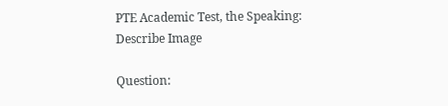PTE Academic Test, the Speaking: Describe Image

Question: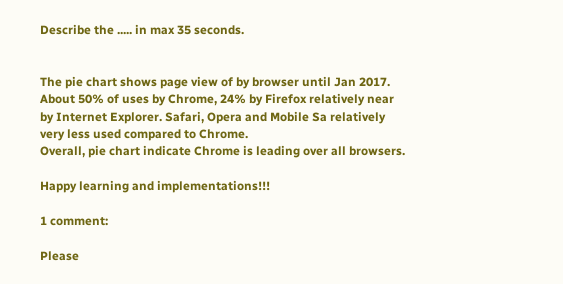Describe the ..... in max 35 seconds.


The pie chart shows page view of by browser until Jan 2017.
About 50% of uses by Chrome, 24% by Firefox relatively near by Internet Explorer. Safari, Opera and Mobile Sa relatively very less used compared to Chrome.
Overall, pie chart indicate Chrome is leading over all browsers.

Happy learning and implementations!!!

1 comment:

Please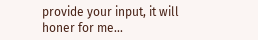provide your input, it will honer for me...